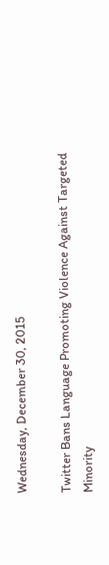Wednesday, December 30, 2015

Twitter Bans Language Promoting Violence Against Targeted Minority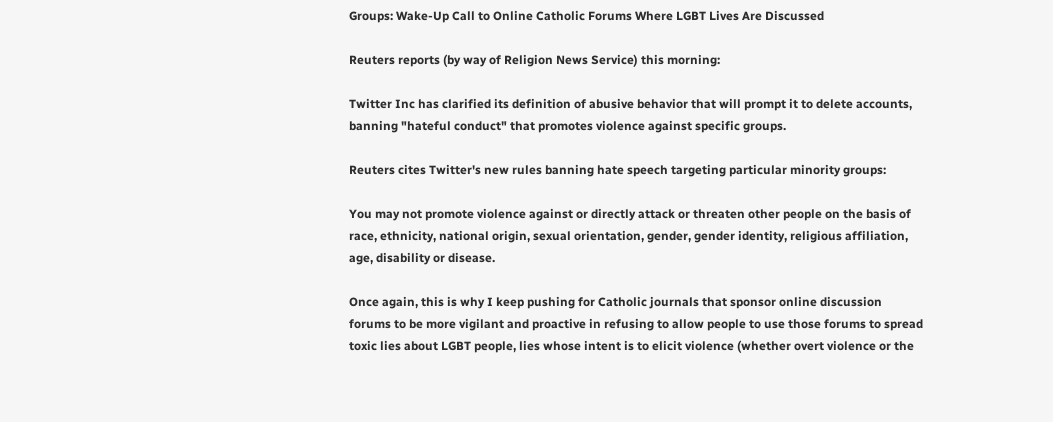Groups: Wake-Up Call to Online Catholic Forums Where LGBT Lives Are Discussed

Reuters reports (by way of Religion News Service) this morning:

Twitter Inc has clarified its definition of abusive behavior that will prompt it to delete accounts, banning "hateful conduct" that promotes violence against specific groups.

Reuters cites Twitter's new rules banning hate speech targeting particular minority groups:

You may not promote violence against or directly attack or threaten other people on the basis of race, ethnicity, national origin, sexual orientation, gender, gender identity, religious affiliation, age, disability or disease.

Once again, this is why I keep pushing for Catholic journals that sponsor online discussion forums to be more vigilant and proactive in refusing to allow people to use those forums to spread toxic lies about LGBT people, lies whose intent is to elicit violence (whether overt violence or the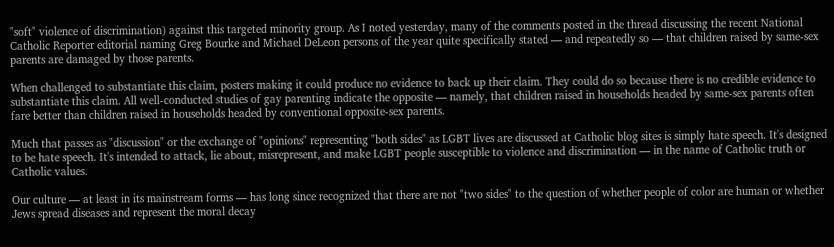"soft" violence of discrimination) against this targeted minority group. As I noted yesterday, many of the comments posted in the thread discussing the recent National Catholic Reporter editorial naming Greg Bourke and Michael DeLeon persons of the year quite specifically stated — and repeatedly so — that children raised by same-sex parents are damaged by those parents.

When challenged to substantiate this claim, posters making it could produce no evidence to back up their claim. They could do so because there is no credible evidence to substantiate this claim. All well-conducted studies of gay parenting indicate the opposite — namely, that children raised in households headed by same-sex parents often fare better than children raised in households headed by conventional opposite-sex parents.

Much that passes as "discussion" or the exchange of "opinions" representing "both sides" as LGBT lives are discussed at Catholic blog sites is simply hate speech. It's designed to be hate speech. It's intended to attack, lie about, misrepresent, and make LGBT people susceptible to violence and discrimination — in the name of Catholic truth or Catholic values.

Our culture — at least in its mainstream forms — has long since recognized that there are not "two sides" to the question of whether people of color are human or whether Jews spread diseases and represent the moral decay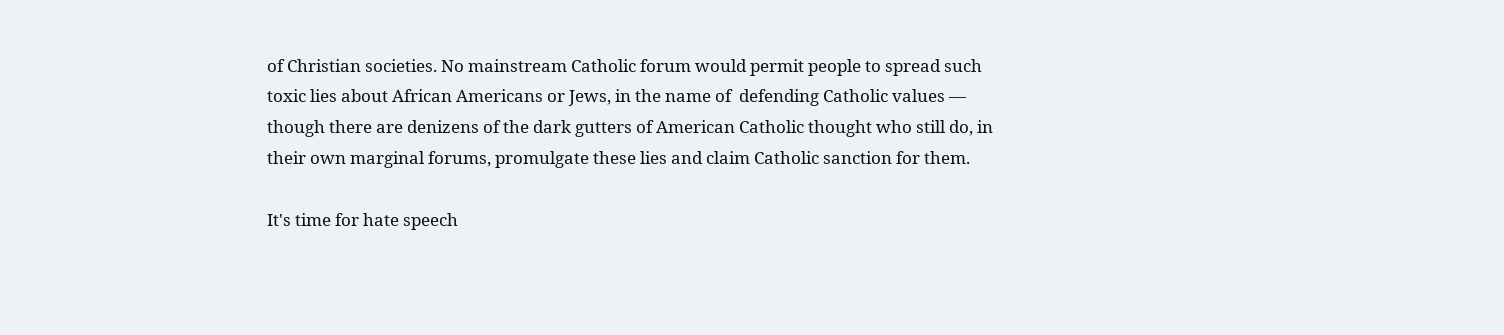of Christian societies. No mainstream Catholic forum would permit people to spread such toxic lies about African Americans or Jews, in the name of  defending Catholic values — though there are denizens of the dark gutters of American Catholic thought who still do, in their own marginal forums, promulgate these lies and claim Catholic sanction for them.

It's time for hate speech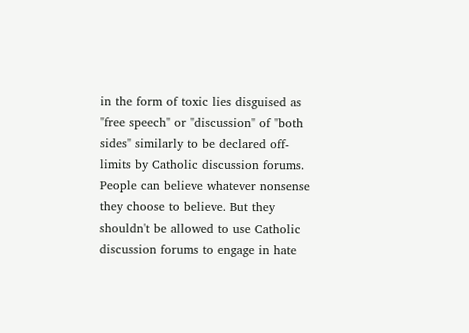in the form of toxic lies disguised as "free speech" or "discussion" of "both sides" similarly to be declared off-limits by Catholic discussion forums. People can believe whatever nonsense they choose to believe. But they shouldn't be allowed to use Catholic discussion forums to engage in hate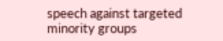speech against targeted minority groups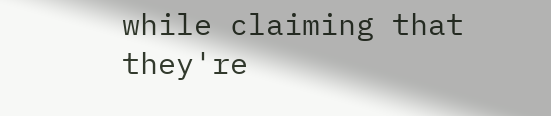while claiming that they're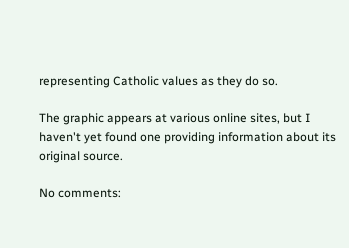representing Catholic values as they do so.

The graphic appears at various online sites, but I haven't yet found one providing information about its original source.

No comments: